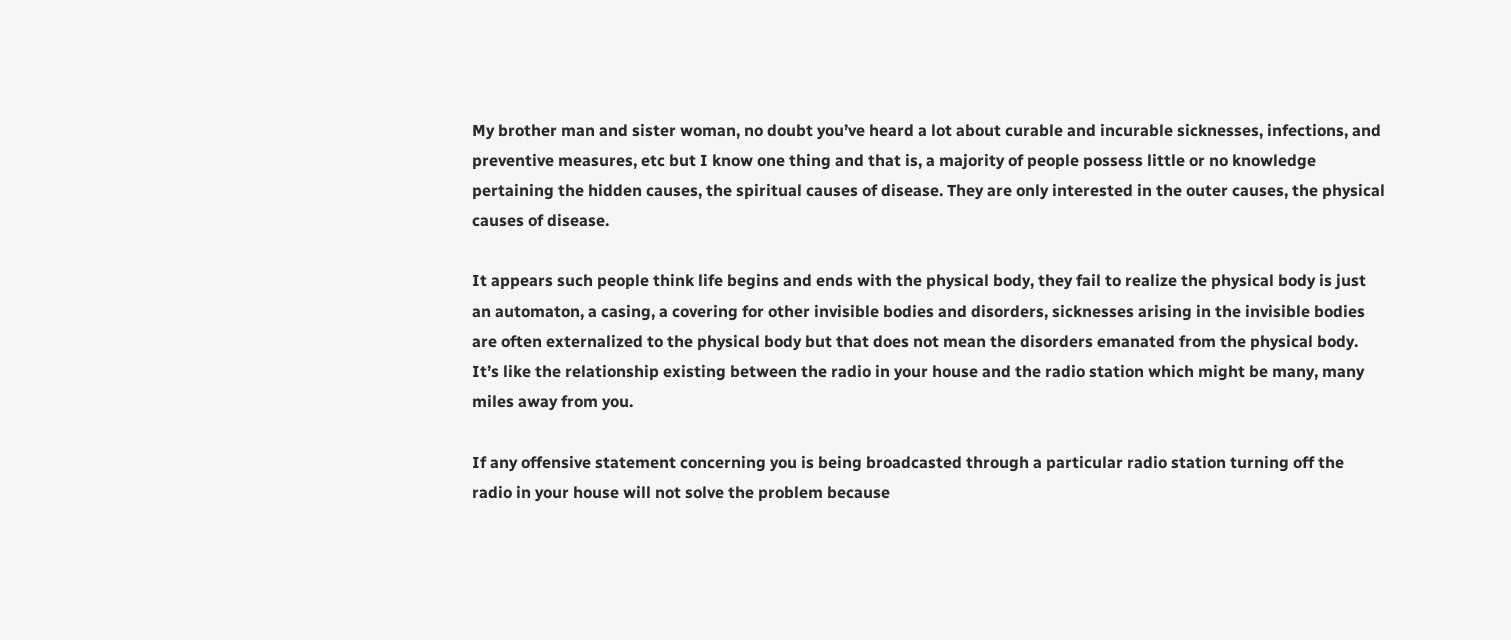My brother man and sister woman, no doubt you’ve heard a lot about curable and incurable sicknesses, infections, and preventive measures, etc but I know one thing and that is, a majority of people possess little or no knowledge pertaining the hidden causes, the spiritual causes of disease. They are only interested in the outer causes, the physical causes of disease.

It appears such people think life begins and ends with the physical body, they fail to realize the physical body is just an automaton, a casing, a covering for other invisible bodies and disorders, sicknesses arising in the invisible bodies are often externalized to the physical body but that does not mean the disorders emanated from the physical body. It’s like the relationship existing between the radio in your house and the radio station which might be many, many miles away from you.

If any offensive statement concerning you is being broadcasted through a particular radio station turning off the radio in your house will not solve the problem because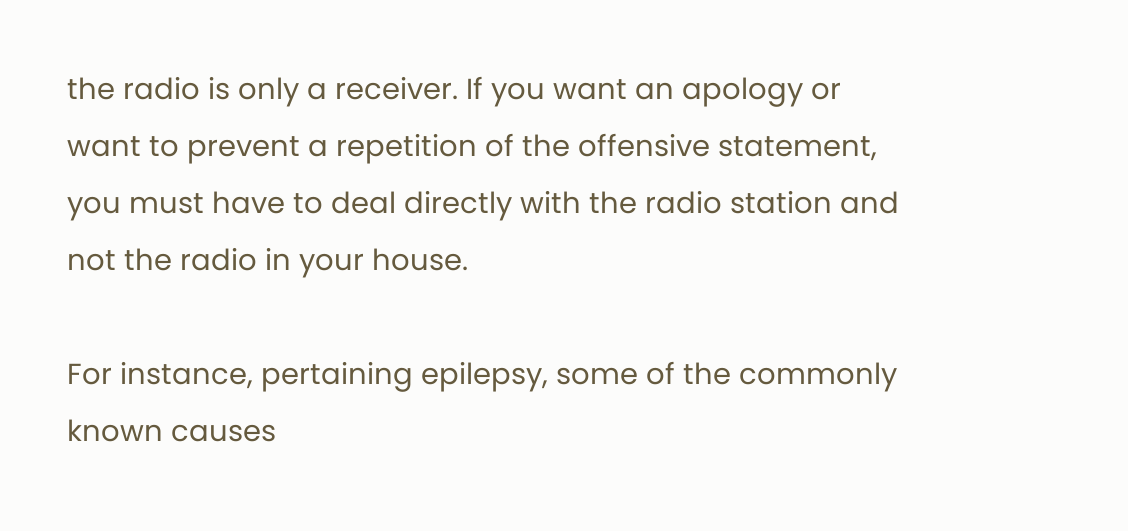the radio is only a receiver. If you want an apology or want to prevent a repetition of the offensive statement, you must have to deal directly with the radio station and not the radio in your house.

For instance, pertaining epilepsy, some of the commonly known causes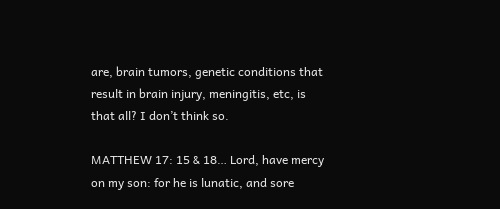are, brain tumors, genetic conditions that result in brain injury, meningitis, etc, is that all? I don’t think so.

MATTHEW 17: 15 & 18… Lord, have mercy on my son: for he is lunatic, and sore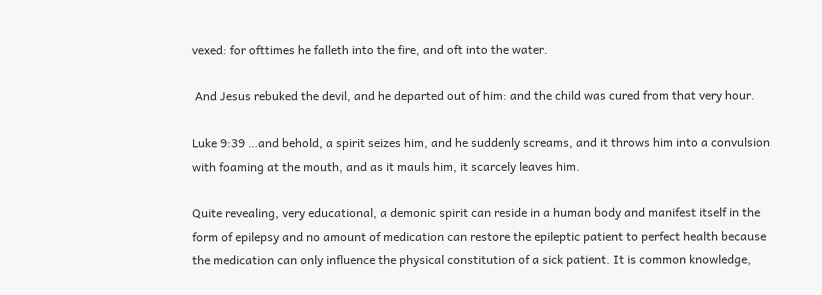vexed: for ofttimes he falleth into the fire, and oft into the water.

 And Jesus rebuked the devil, and he departed out of him: and the child was cured from that very hour.

Luke 9:39 …and behold, a spirit seizes him, and he suddenly screams, and it throws him into a convulsion with foaming at the mouth, and as it mauls him, it scarcely leaves him.

Quite revealing, very educational, a demonic spirit can reside in a human body and manifest itself in the form of epilepsy and no amount of medication can restore the epileptic patient to perfect health because the medication can only influence the physical constitution of a sick patient. It is common knowledge,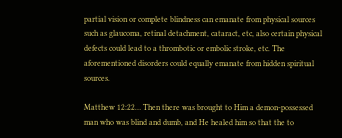partial vision or complete blindness can emanate from physical sources such as glaucoma, retinal detachment, cataract, etc, also certain physical defects could lead to a thrombotic or embolic stroke, etc. The aforementioned disorders could equally emanate from hidden spiritual sources.

Matthew 12:22… Then there was brought to Him a demon-possessed man who was blind and dumb, and He healed him so that the to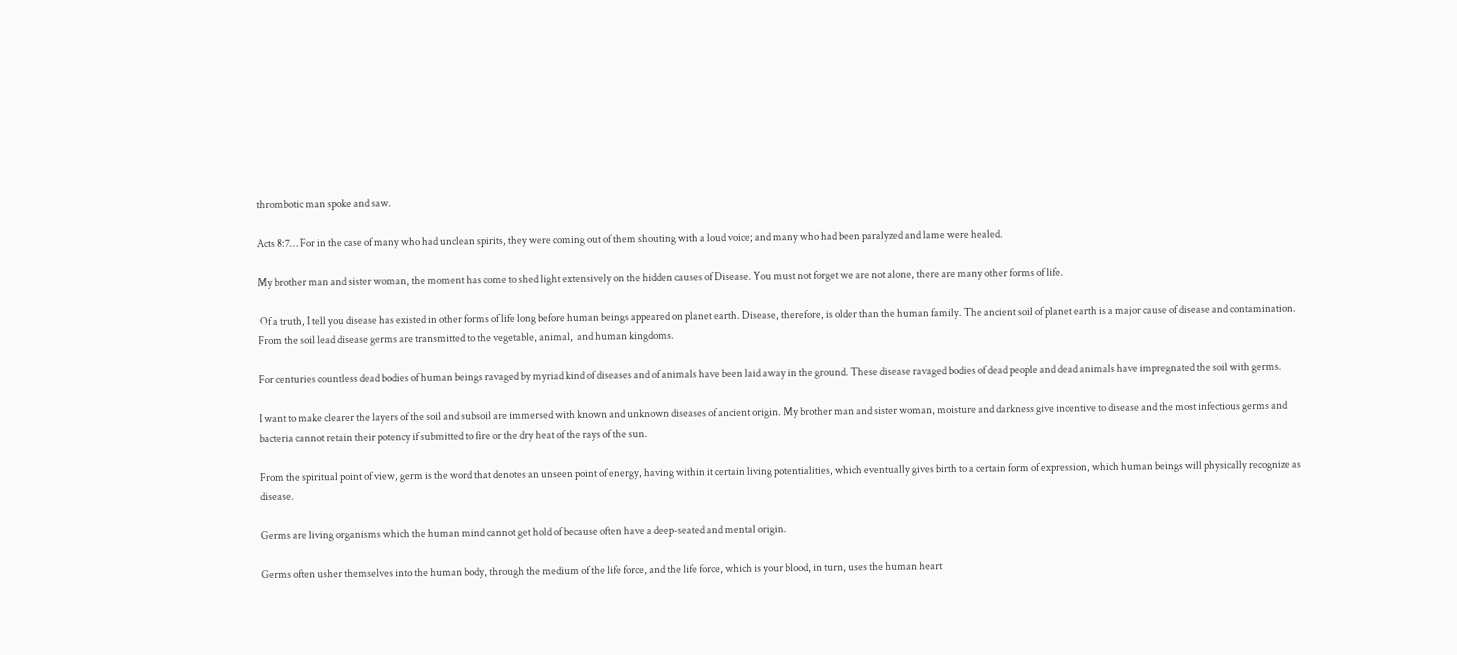thrombotic man spoke and saw.

Acts 8:7… For in the case of many who had unclean spirits, they were coming out of them shouting with a loud voice; and many who had been paralyzed and lame were healed.

My brother man and sister woman, the moment has come to shed light extensively on the hidden causes of Disease. You must not forget we are not alone, there are many other forms of life.

 Of a truth, I tell you disease has existed in other forms of life long before human beings appeared on planet earth. Disease, therefore, is older than the human family. The ancient soil of planet earth is a major cause of disease and contamination. From the soil lead disease germs are transmitted to the vegetable, animal,  and human kingdoms.

For centuries countless dead bodies of human beings ravaged by myriad kind of diseases and of animals have been laid away in the ground. These disease ravaged bodies of dead people and dead animals have impregnated the soil with germs.

I want to make clearer the layers of the soil and subsoil are immersed with known and unknown diseases of ancient origin. My brother man and sister woman, moisture and darkness give incentive to disease and the most infectious germs and bacteria cannot retain their potency if submitted to fire or the dry heat of the rays of the sun.

From the spiritual point of view, germ is the word that denotes an unseen point of energy, having within it certain living potentialities, which eventually gives birth to a certain form of expression, which human beings will physically recognize as disease.

Germs are living organisms which the human mind cannot get hold of because often have a deep-seated and mental origin.

Germs often usher themselves into the human body, through the medium of the life force, and the life force, which is your blood, in turn, uses the human heart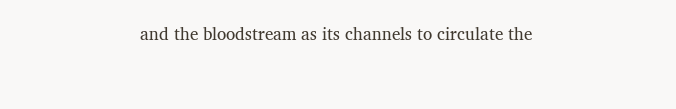and the bloodstream as its channels to circulate the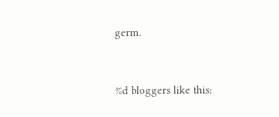germ.


%d bloggers like this: